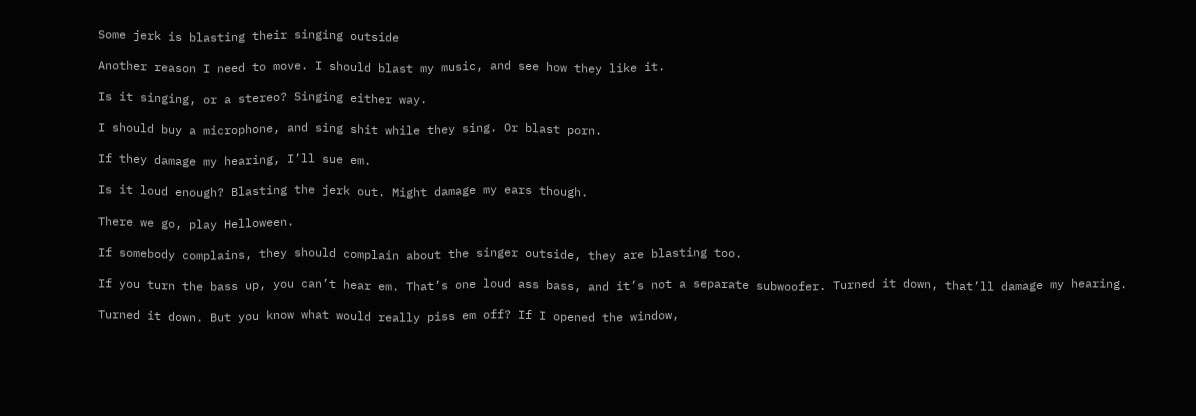Some jerk is blasting their singing outside

Another reason I need to move. I should blast my music, and see how they like it.

Is it singing, or a stereo? Singing either way.

I should buy a microphone, and sing shit while they sing. Or blast porn.

If they damage my hearing, I’ll sue em.

Is it loud enough? Blasting the jerk out. Might damage my ears though.

There we go, play Helloween.

If somebody complains, they should complain about the singer outside, they are blasting too.

If you turn the bass up, you can’t hear em. That’s one loud ass bass, and it’s not a separate subwoofer. Turned it down, that’ll damage my hearing.

Turned it down. But you know what would really piss em off? If I opened the window,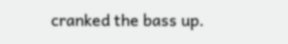cranked the bass up.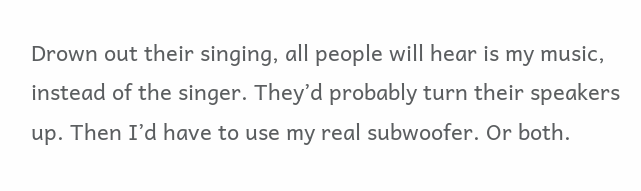Drown out their singing, all people will hear is my music, instead of the singer. They’d probably turn their speakers up. Then I’d have to use my real subwoofer. Or both.